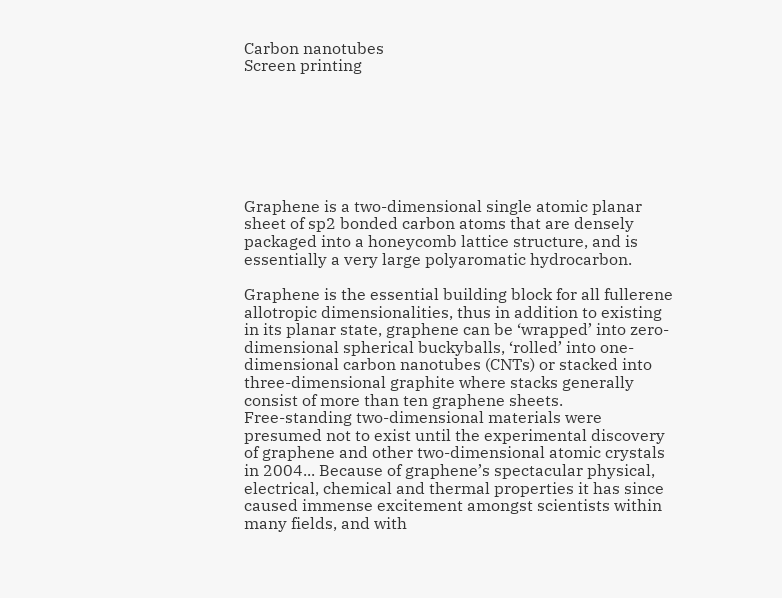Carbon nanotubes
Screen printing







Graphene is a two-dimensional single atomic planar sheet of sp2 bonded carbon atoms that are densely packaged into a honeycomb lattice structure, and is essentially a very large polyaromatic hydrocarbon.

Graphene is the essential building block for all fullerene allotropic dimensionalities, thus in addition to existing in its planar state, graphene can be ‘wrapped’ into zero-dimensional spherical buckyballs, ‘rolled’ into one-dimensional carbon nanotubes (CNTs) or stacked into three-dimensional graphite where stacks generally consist of more than ten graphene sheets.
Free-standing two-dimensional materials were presumed not to exist until the experimental discovery of graphene and other two-dimensional atomic crystals in 2004... Because of graphene’s spectacular physical, electrical, chemical and thermal properties it has since caused immense excitement amongst scientists within many fields, and with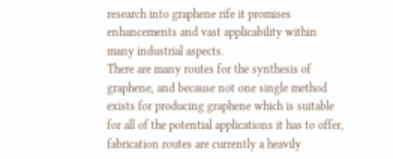research into graphene rife it promises enhancements and vast applicability within many industrial aspects.
There are many routes for the synthesis of graphene, and because not one single method exists for producing graphene which is suitable for all of the potential applications it has to offer, fabrication routes are currently a heavily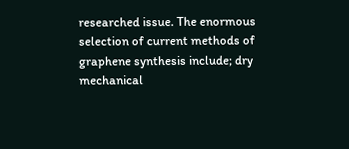researched issue. The enormous selection of current methods of graphene synthesis include; dry mechanical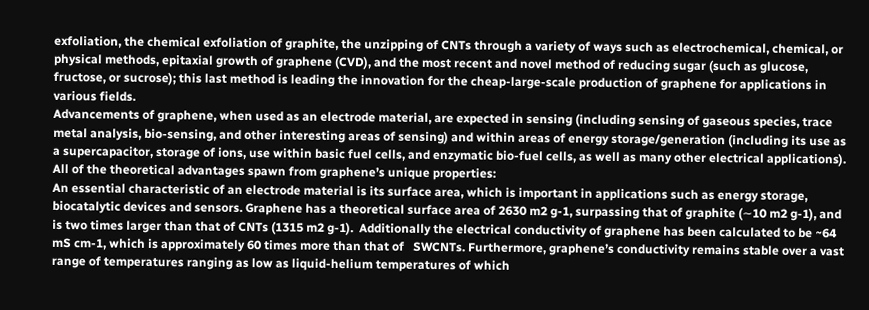exfoliation, the chemical exfoliation of graphite, the unzipping of CNTs through a variety of ways such as electrochemical, chemical, or physical methods, epitaxial growth of graphene (CVD), and the most recent and novel method of reducing sugar (such as glucose, fructose, or sucrose); this last method is leading the innovation for the cheap-large-scale production of graphene for applications in various fields.
Advancements of graphene, when used as an electrode material, are expected in sensing (including sensing of gaseous species, trace metal analysis, bio-sensing, and other interesting areas of sensing) and within areas of energy storage/generation (including its use as a supercapacitor, storage of ions, use within basic fuel cells, and enzymatic bio-fuel cells, as well as many other electrical applications).
All of the theoretical advantages spawn from graphene’s unique properties:
An essential characteristic of an electrode material is its surface area, which is important in applications such as energy storage, biocatalytic devices and sensors. Graphene has a theoretical surface area of 2630 m2 g-1, surpassing that of graphite (∼10 m2 g-1), and is two times larger than that of CNTs (1315 m2 g-1).  Additionally the electrical conductivity of graphene has been calculated to be ~64 mS cm-1, which is approximately 60 times more than that of   SWCNTs. Furthermore, graphene’s conductivity remains stable over a vast range of temperatures ranging as low as liquid-helium temperatures of which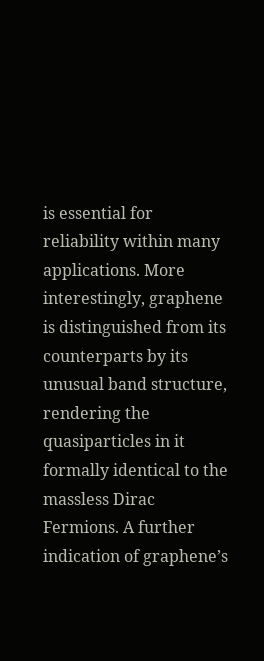is essential for reliability within many applications. More interestingly, graphene is distinguished from its counterparts by its unusual band structure, rendering the quasiparticles in it formally identical to the massless Dirac Fermions. A further indication of graphene’s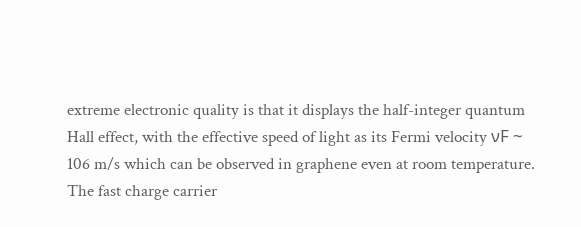extreme electronic quality is that it displays the half-integer quantum Hall effect, with the effective speed of light as its Fermi velocity νF ~ 106 m/s which can be observed in graphene even at room temperature. The fast charge carrier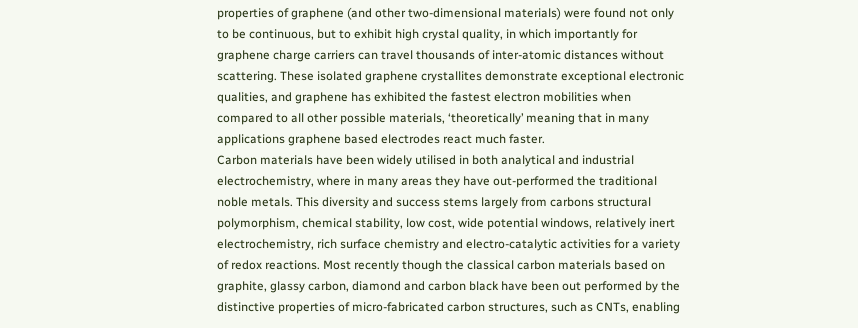properties of graphene (and other two-dimensional materials) were found not only to be continuous, but to exhibit high crystal quality, in which importantly for graphene charge carriers can travel thousands of inter-atomic distances without scattering. These isolated graphene crystallites demonstrate exceptional electronic qualities, and graphene has exhibited the fastest electron mobilities when compared to all other possible materials, ‘theoretically’ meaning that in many applications graphene based electrodes react much faster.
Carbon materials have been widely utilised in both analytical and industrial electrochemistry, where in many areas they have out-performed the traditional noble metals. This diversity and success stems largely from carbons structural polymorphism, chemical stability, low cost, wide potential windows, relatively inert electrochemistry, rich surface chemistry and electro-catalytic activities for a variety of redox reactions. Most recently though the classical carbon materials based on graphite, glassy carbon, diamond and carbon black have been out performed by the distinctive properties of micro-fabricated carbon structures, such as CNTs, enabling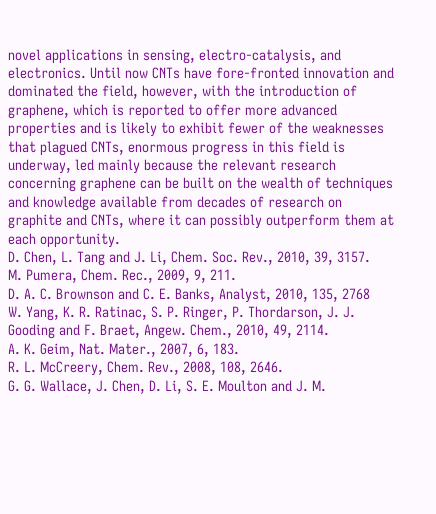novel applications in sensing, electro-catalysis, and electronics. Until now CNTs have fore-fronted innovation and dominated the field, however, with the introduction of graphene, which is reported to offer more advanced properties and is likely to exhibit fewer of the weaknesses that plagued CNTs, enormous progress in this field is underway, led mainly because the relevant research concerning graphene can be built on the wealth of techniques and knowledge available from decades of research on graphite and CNTs, where it can possibly outperform them at each opportunity.
D. Chen, L. Tang and J. Li, Chem. Soc. Rev., 2010, 39, 3157.
M. Pumera, Chem. Rec., 2009, 9, 211.
D. A. C. Brownson and C. E. Banks, Analyst, 2010, 135, 2768
W. Yang, K. R. Ratinac, S. P. Ringer, P. Thordarson, J. J. Gooding and F. Braet, Angew. Chem., 2010, 49, 2114.
A. K. Geim, Nat. Mater., 2007, 6, 183.
R. L. McCreery, Chem. Rev., 2008, 108, 2646.
G. G. Wallace, J. Chen, D. Li, S. E. Moulton and J. M.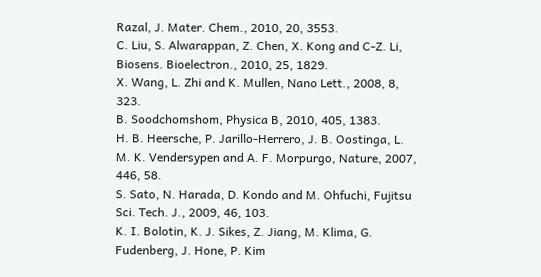Razal, J. Mater. Chem., 2010, 20, 3553.
C. Liu, S. Alwarappan, Z. Chen, X. Kong and C-Z. Li, Biosens. Bioelectron., 2010, 25, 1829.
X. Wang, L. Zhi and K. Mullen, Nano Lett., 2008, 8, 323.
B. Soodchomshom, Physica B, 2010, 405, 1383.
H. B. Heersche, P. Jarillo-Herrero, J. B. Oostinga, L. M. K. Vendersypen and A. F. Morpurgo, Nature, 2007, 446, 58.
S. Sato, N. Harada, D. Kondo and M. Ohfuchi, Fujitsu Sci. Tech. J., 2009, 46, 103.
K. I. Bolotin, K. J. Sikes, Z. Jiang, M. Klima, G. Fudenberg, J. Hone, P. Kim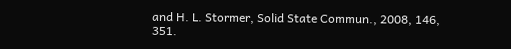and H. L. Stormer, Solid State Commun., 2008, 146, 351.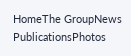HomeThe GroupNews PublicationsPhotos